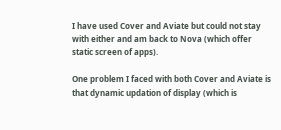I have used Cover and Aviate but could not stay with either and am back to Nova (which offer static screen of apps).

One problem I faced with both Cover and Aviate is that dynamic updation of display (which is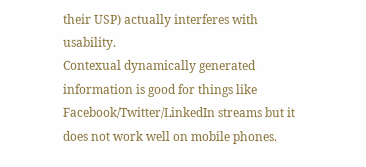their USP) actually interferes with usability.
Contexual dynamically generated information is good for things like Facebook/Twitter/LinkedIn streams but it does not work well on mobile phones.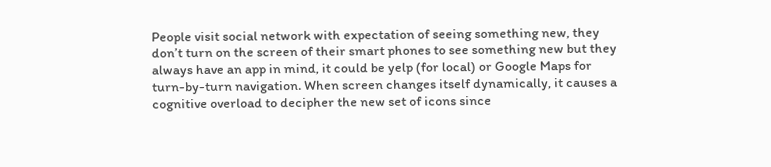People visit social network with expectation of seeing something new, they don’t turn on the screen of their smart phones to see something new but they always have an app in mind, it could be yelp (for local) or Google Maps for turn-by-turn navigation. When screen changes itself dynamically, it causes a cognitive overload to decipher the new set of icons since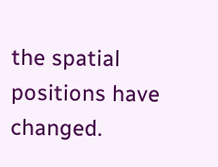the spatial positions have changed.